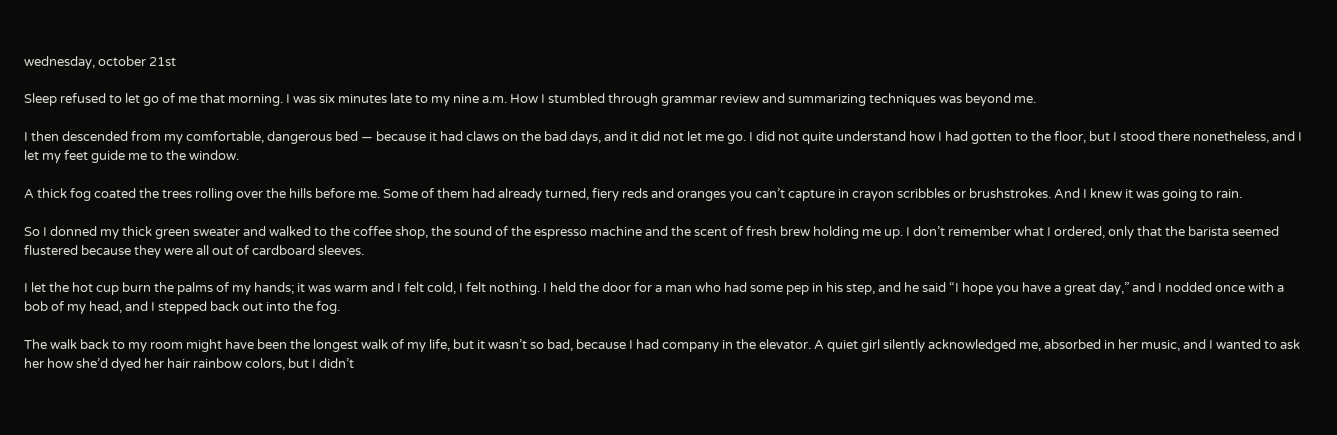wednesday, october 21st

Sleep refused to let go of me that morning. I was six minutes late to my nine a.m. How I stumbled through grammar review and summarizing techniques was beyond me.

I then descended from my comfortable, dangerous bed — because it had claws on the bad days, and it did not let me go. I did not quite understand how I had gotten to the floor, but I stood there nonetheless, and I let my feet guide me to the window.

A thick fog coated the trees rolling over the hills before me. Some of them had already turned, fiery reds and oranges you can’t capture in crayon scribbles or brushstrokes. And I knew it was going to rain.

So I donned my thick green sweater and walked to the coffee shop, the sound of the espresso machine and the scent of fresh brew holding me up. I don’t remember what I ordered, only that the barista seemed flustered because they were all out of cardboard sleeves.

I let the hot cup burn the palms of my hands; it was warm and I felt cold, I felt nothing. I held the door for a man who had some pep in his step, and he said “I hope you have a great day,” and I nodded once with a bob of my head, and I stepped back out into the fog.

The walk back to my room might have been the longest walk of my life, but it wasn’t so bad, because I had company in the elevator. A quiet girl silently acknowledged me, absorbed in her music, and I wanted to ask her how she’d dyed her hair rainbow colors, but I didn’t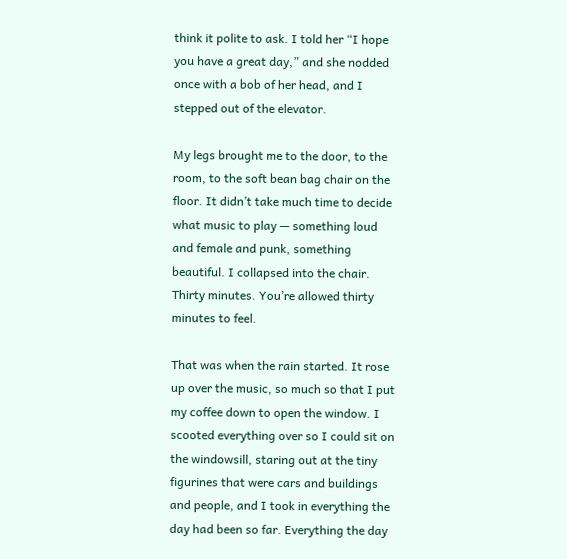think it polite to ask. I told her “I hope you have a great day,” and she nodded once with a bob of her head, and I stepped out of the elevator.

My legs brought me to the door, to the room, to the soft bean bag chair on the floor. It didn’t take much time to decide what music to play — something loud and female and punk, something beautiful. I collapsed into the chair. Thirty minutes. You’re allowed thirty minutes to feel.

That was when the rain started. It rose up over the music, so much so that I put my coffee down to open the window. I scooted everything over so I could sit on the windowsill, staring out at the tiny figurines that were cars and buildings and people, and I took in everything the day had been so far. Everything the day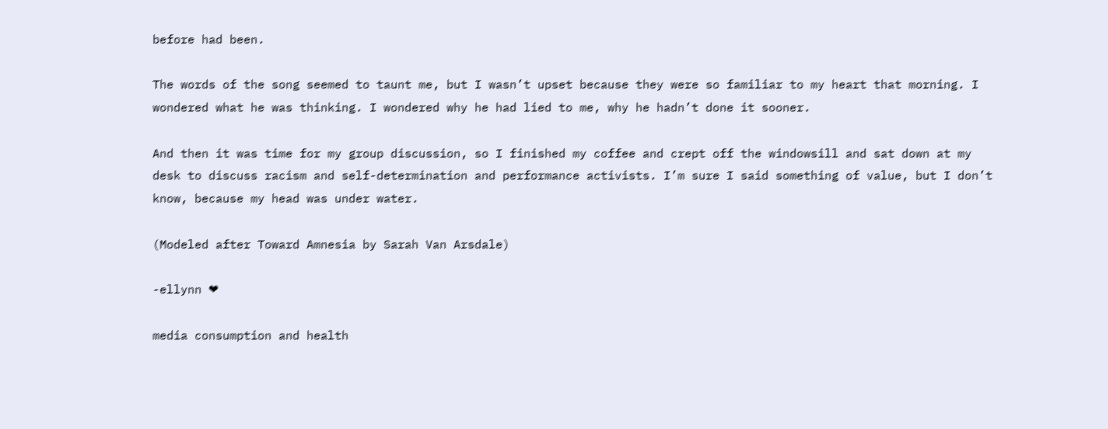before had been.

The words of the song seemed to taunt me, but I wasn’t upset because they were so familiar to my heart that morning. I wondered what he was thinking. I wondered why he had lied to me, why he hadn’t done it sooner.

And then it was time for my group discussion, so I finished my coffee and crept off the windowsill and sat down at my desk to discuss racism and self-determination and performance activists. I’m sure I said something of value, but I don’t know, because my head was under water.

(Modeled after Toward Amnesia by Sarah Van Arsdale)

-ellynn ❤

media consumption and health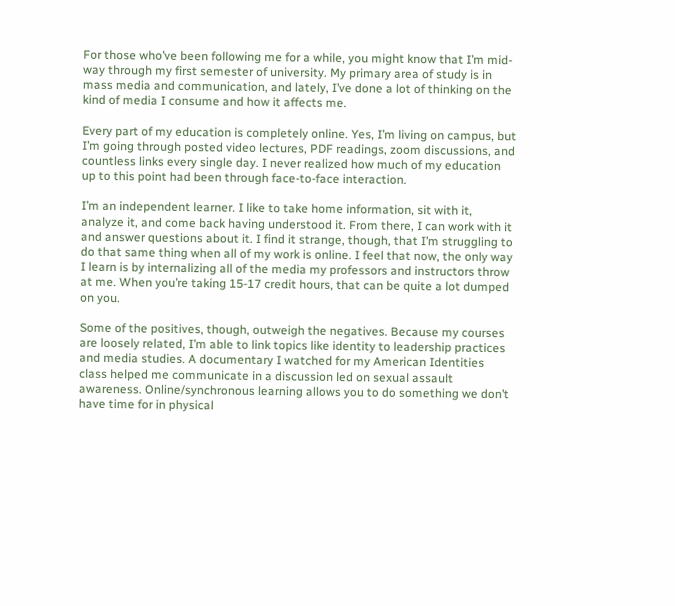For those who’ve been following me for a while, you might know that I’m mid-way through my first semester of university. My primary area of study is in mass media and communication, and lately, I’ve done a lot of thinking on the kind of media I consume and how it affects me.

Every part of my education is completely online. Yes, I’m living on campus, but I’m going through posted video lectures, PDF readings, zoom discussions, and countless links every single day. I never realized how much of my education up to this point had been through face-to-face interaction.

I’m an independent learner. I like to take home information, sit with it, analyze it, and come back having understood it. From there, I can work with it and answer questions about it. I find it strange, though, that I’m struggling to do that same thing when all of my work is online. I feel that now, the only way I learn is by internalizing all of the media my professors and instructors throw at me. When you’re taking 15-17 credit hours, that can be quite a lot dumped on you.

Some of the positives, though, outweigh the negatives. Because my courses are loosely related, I’m able to link topics like identity to leadership practices and media studies. A documentary I watched for my American Identities class helped me communicate in a discussion led on sexual assault awareness. Online/synchronous learning allows you to do something we don’t have time for in physical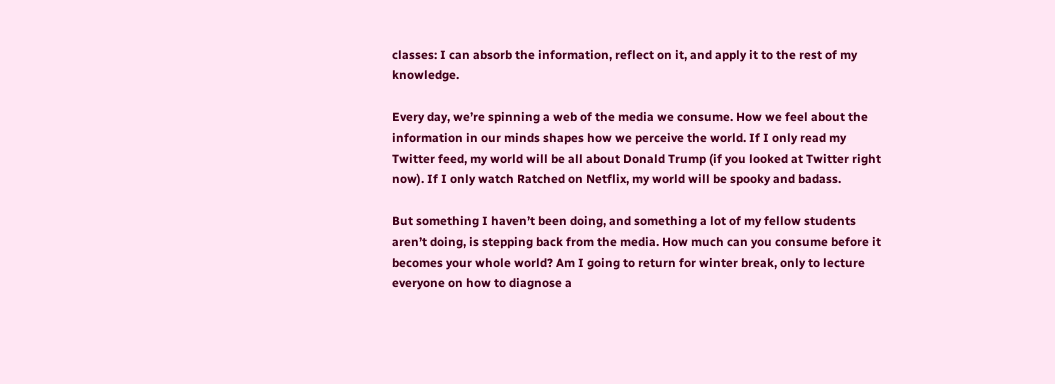classes: I can absorb the information, reflect on it, and apply it to the rest of my knowledge.

Every day, we’re spinning a web of the media we consume. How we feel about the information in our minds shapes how we perceive the world. If I only read my Twitter feed, my world will be all about Donald Trump (if you looked at Twitter right now). If I only watch Ratched on Netflix, my world will be spooky and badass.

But something I haven’t been doing, and something a lot of my fellow students aren’t doing, is stepping back from the media. How much can you consume before it becomes your whole world? Am I going to return for winter break, only to lecture everyone on how to diagnose a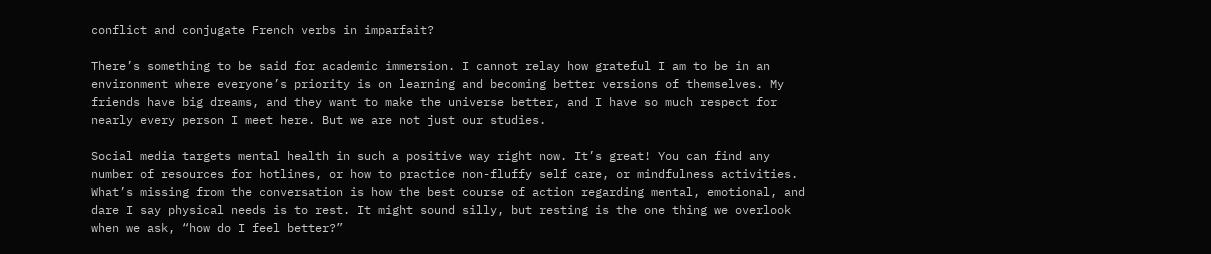conflict and conjugate French verbs in imparfait?

There’s something to be said for academic immersion. I cannot relay how grateful I am to be in an environment where everyone’s priority is on learning and becoming better versions of themselves. My friends have big dreams, and they want to make the universe better, and I have so much respect for nearly every person I meet here. But we are not just our studies.

Social media targets mental health in such a positive way right now. It’s great! You can find any number of resources for hotlines, or how to practice non-fluffy self care, or mindfulness activities. What’s missing from the conversation is how the best course of action regarding mental, emotional, and dare I say physical needs is to rest. It might sound silly, but resting is the one thing we overlook when we ask, “how do I feel better?”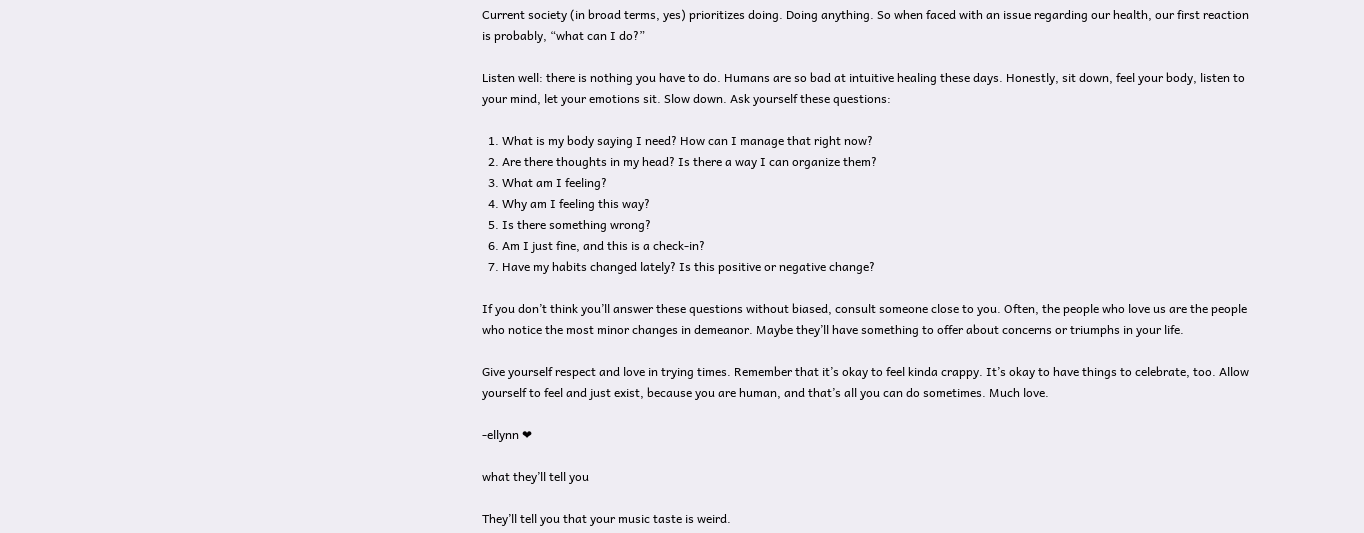Current society (in broad terms, yes) prioritizes doing. Doing anything. So when faced with an issue regarding our health, our first reaction is probably, “what can I do?”

Listen well: there is nothing you have to do. Humans are so bad at intuitive healing these days. Honestly, sit down, feel your body, listen to your mind, let your emotions sit. Slow down. Ask yourself these questions:

  1. What is my body saying I need? How can I manage that right now?
  2. Are there thoughts in my head? Is there a way I can organize them?
  3. What am I feeling?
  4. Why am I feeling this way?
  5. Is there something wrong?
  6. Am I just fine, and this is a check-in?
  7. Have my habits changed lately? Is this positive or negative change?

If you don’t think you’ll answer these questions without biased, consult someone close to you. Often, the people who love us are the people who notice the most minor changes in demeanor. Maybe they’ll have something to offer about concerns or triumphs in your life.

Give yourself respect and love in trying times. Remember that it’s okay to feel kinda crappy. It’s okay to have things to celebrate, too. Allow yourself to feel and just exist, because you are human, and that’s all you can do sometimes. Much love.

-ellynn ❤

what they’ll tell you

They’ll tell you that your music taste is weird.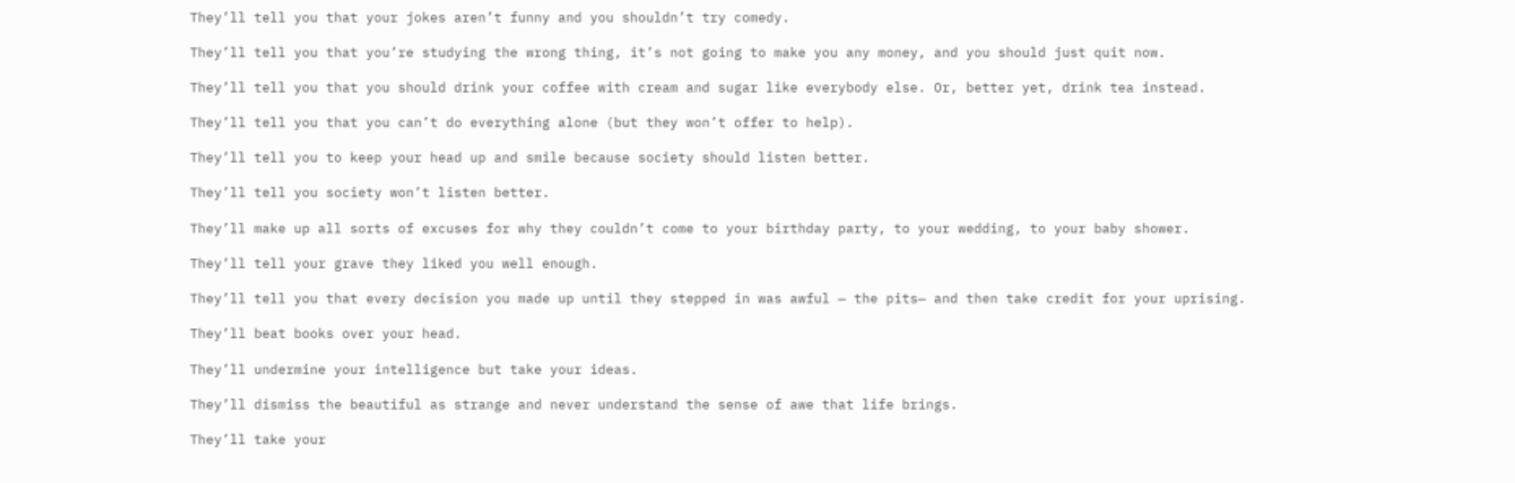They’ll tell you that your jokes aren’t funny and you shouldn’t try comedy.

They’ll tell you that you’re studying the wrong thing, it’s not going to make you any money, and you should just quit now.

They’ll tell you that you should drink your coffee with cream and sugar like everybody else. Or, better yet, drink tea instead.

They’ll tell you that you can’t do everything alone (but they won’t offer to help).

They’ll tell you to keep your head up and smile because society should listen better.

They’ll tell you society won’t listen better.

They’ll make up all sorts of excuses for why they couldn’t come to your birthday party, to your wedding, to your baby shower.

They’ll tell your grave they liked you well enough.

They’ll tell you that every decision you made up until they stepped in was awful — the pits— and then take credit for your uprising.

They’ll beat books over your head.

They’ll undermine your intelligence but take your ideas.

They’ll dismiss the beautiful as strange and never understand the sense of awe that life brings.

They’ll take your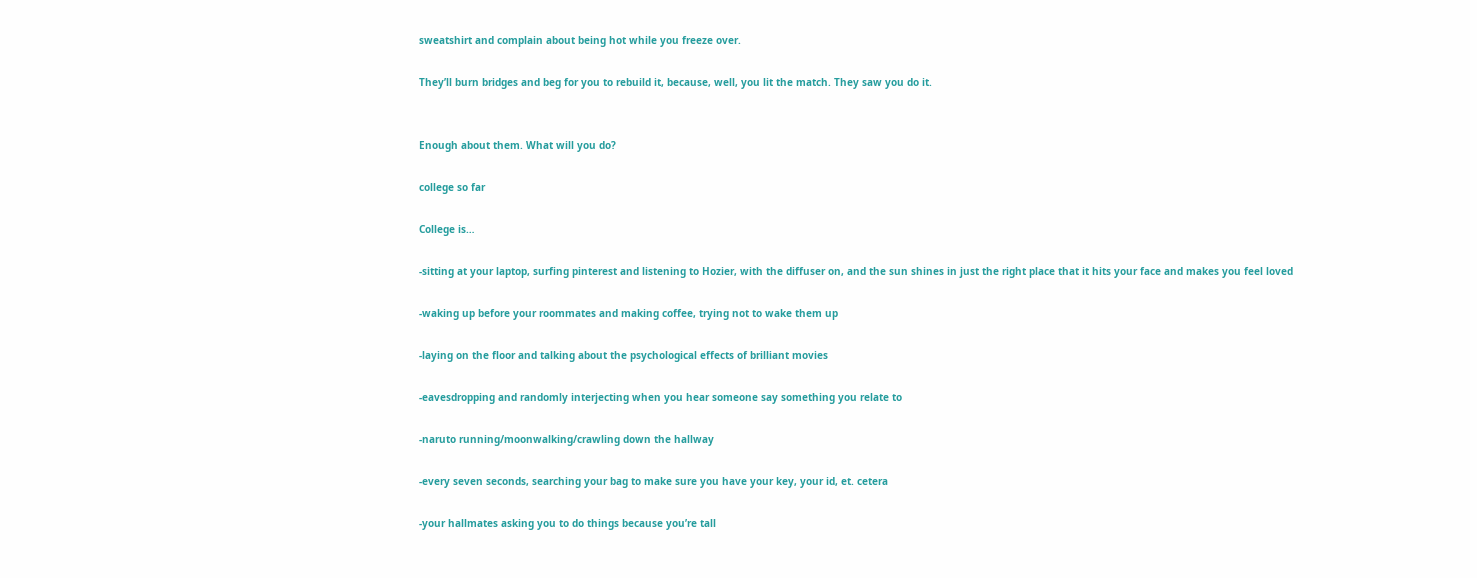sweatshirt and complain about being hot while you freeze over.

They’ll burn bridges and beg for you to rebuild it, because, well, you lit the match. They saw you do it.


Enough about them. What will you do?

college so far

College is…

-sitting at your laptop, surfing pinterest and listening to Hozier, with the diffuser on, and the sun shines in just the right place that it hits your face and makes you feel loved

-waking up before your roommates and making coffee, trying not to wake them up

-laying on the floor and talking about the psychological effects of brilliant movies

-eavesdropping and randomly interjecting when you hear someone say something you relate to

-naruto running/moonwalking/crawling down the hallway

-every seven seconds, searching your bag to make sure you have your key, your id, et. cetera

-your hallmates asking you to do things because you’re tall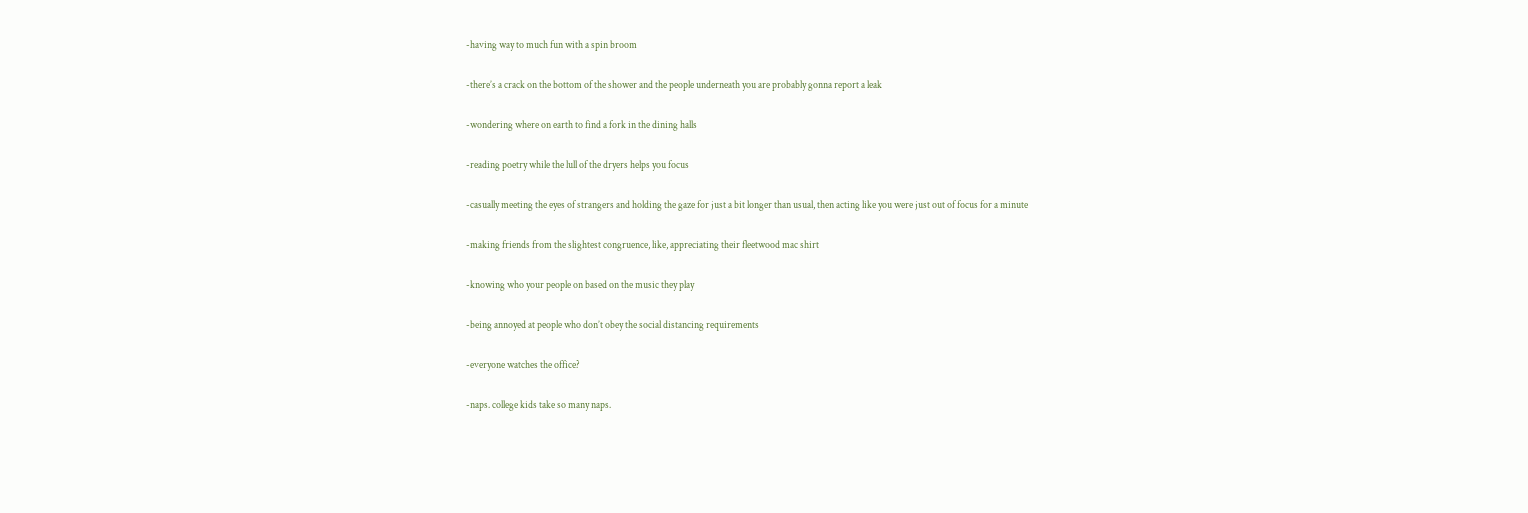-having way to much fun with a spin broom

-there’s a crack on the bottom of the shower and the people underneath you are probably gonna report a leak

-wondering where on earth to find a fork in the dining halls

-reading poetry while the lull of the dryers helps you focus

-casually meeting the eyes of strangers and holding the gaze for just a bit longer than usual, then acting like you were just out of focus for a minute

-making friends from the slightest congruence, like, appreciating their fleetwood mac shirt

-knowing who your people on based on the music they play

-being annoyed at people who don’t obey the social distancing requirements

-everyone watches the office?

-naps. college kids take so many naps.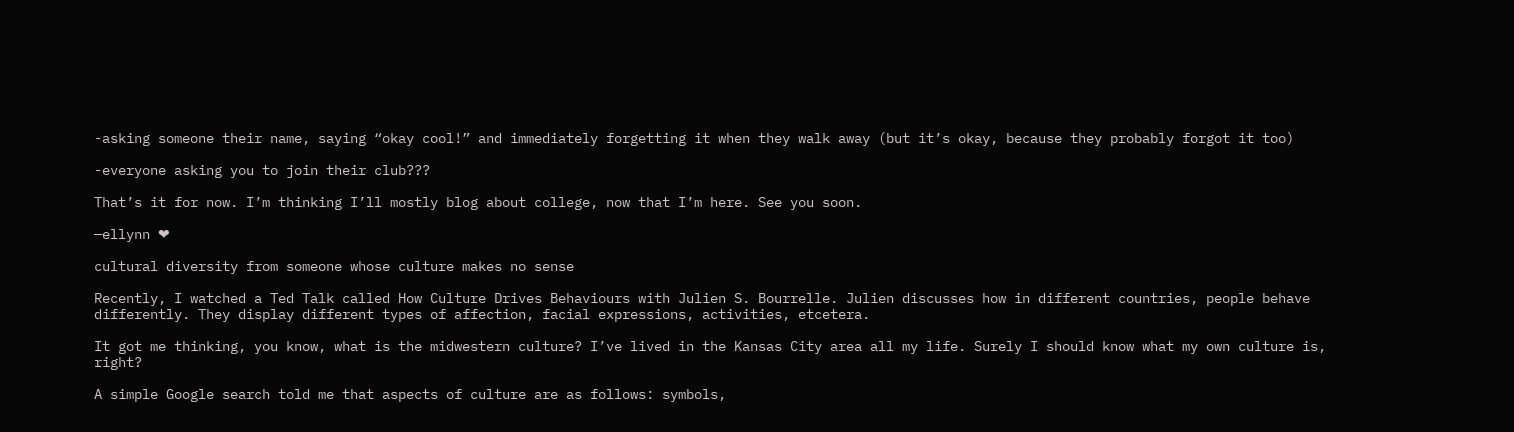-asking someone their name, saying “okay cool!” and immediately forgetting it when they walk away (but it’s okay, because they probably forgot it too)

-everyone asking you to join their club???

That’s it for now. I’m thinking I’ll mostly blog about college, now that I’m here. See you soon.

—ellynn ❤

cultural diversity from someone whose culture makes no sense

Recently, I watched a Ted Talk called How Culture Drives Behaviours with Julien S. Bourrelle. Julien discusses how in different countries, people behave differently. They display different types of affection, facial expressions, activities, etcetera.

It got me thinking, you know, what is the midwestern culture? I’ve lived in the Kansas City area all my life. Surely I should know what my own culture is, right?

A simple Google search told me that aspects of culture are as follows: symbols,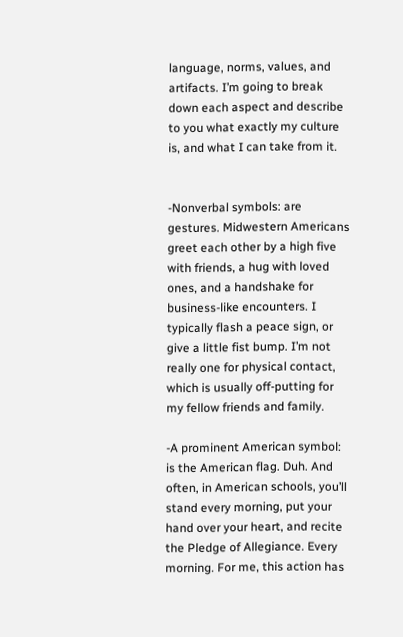language, norms, values, and artifacts. I’m going to break down each aspect and describe to you what exactly my culture is, and what I can take from it.


-Nonverbal symbols: are gestures. Midwestern Americans greet each other by a high five with friends, a hug with loved ones, and a handshake for business-like encounters. I typically flash a peace sign, or give a little fist bump. I’m not really one for physical contact, which is usually off-putting for my fellow friends and family.

-A prominent American symbol: is the American flag. Duh. And often, in American schools, you’ll stand every morning, put your hand over your heart, and recite the Pledge of Allegiance. Every morning. For me, this action has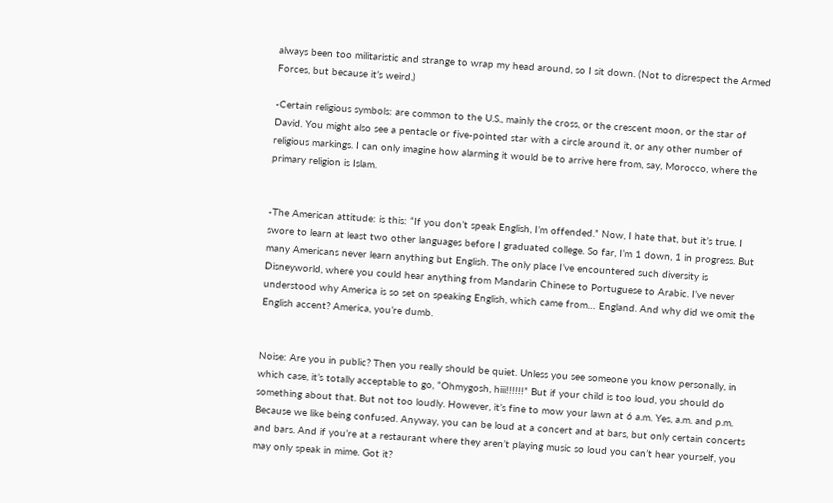always been too militaristic and strange to wrap my head around, so I sit down. (Not to disrespect the Armed Forces, but because it’s weird.)

-Certain religious symbols: are common to the U.S., mainly the cross, or the crescent moon, or the star of David. You might also see a pentacle or five-pointed star with a circle around it, or any other number of religious markings. I can only imagine how alarming it would be to arrive here from, say, Morocco, where the primary religion is Islam.


-The American attitude: is this: “If you don’t speak English, I’m offended.” Now, I hate that, but it’s true. I swore to learn at least two other languages before I graduated college. So far, I’m 1 down, 1 in progress. But many Americans never learn anything but English. The only place I’ve encountered such diversity is Disneyworld, where you could hear anything from Mandarin Chinese to Portuguese to Arabic. I’ve never understood why America is so set on speaking English, which came from… England. And why did we omit the English accent? America, you’re dumb.


Noise: Are you in public? Then you really should be quiet. Unless you see someone you know personally, in which case, it’s totally acceptable to go, “Ohmygosh, hiii!!!!!!” But if your child is too loud, you should do something about that. But not too loudly. However, it’s fine to mow your lawn at 6 a.m. Yes, a.m. and p.m. Because we like being confused. Anyway, you can be loud at a concert and at bars, but only certain concerts and bars. And if you’re at a restaurant where they aren’t playing music so loud you can’t hear yourself, you may only speak in mime. Got it?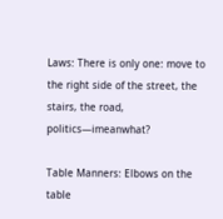Laws: There is only one: move to the right side of the street, the stairs, the road, politics—imeanwhat?

Table Manners: Elbows on the table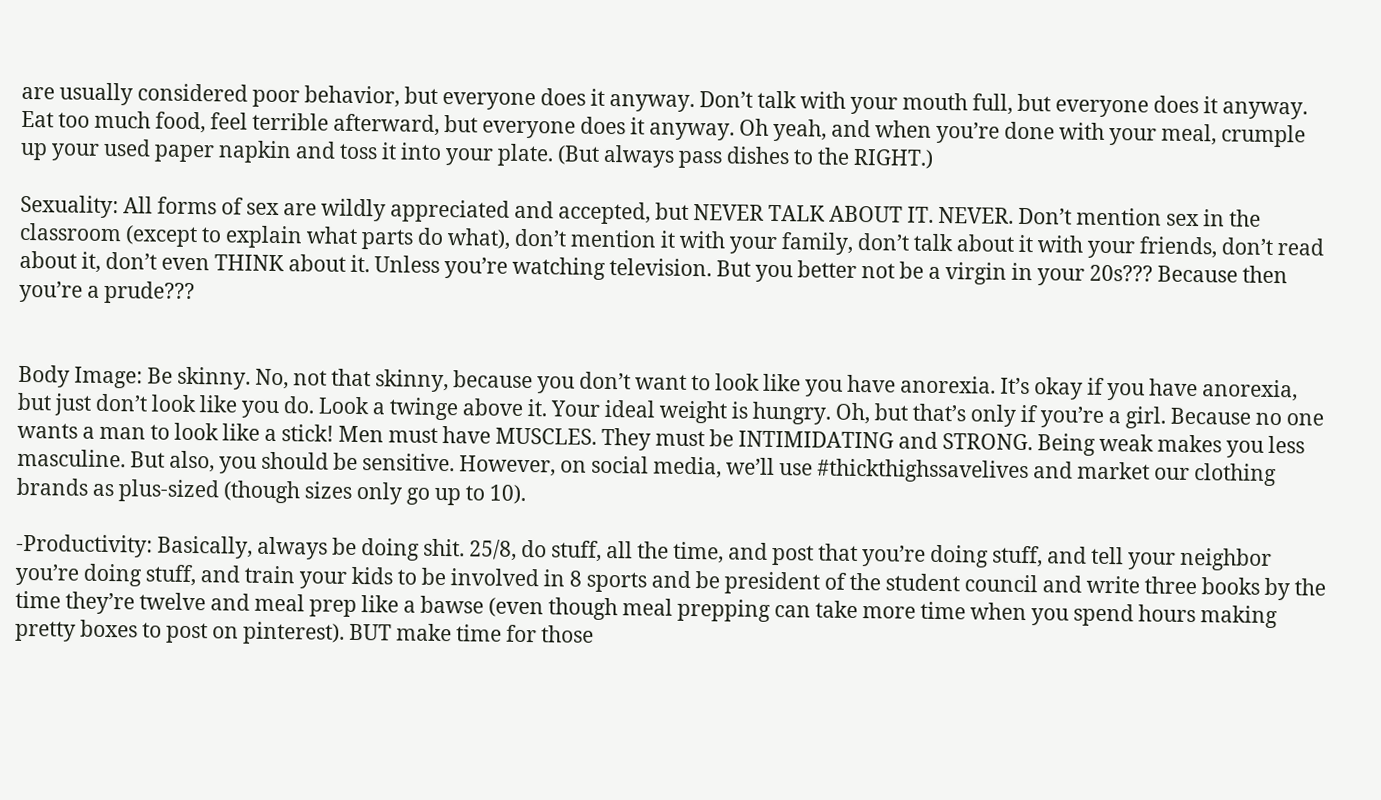are usually considered poor behavior, but everyone does it anyway. Don’t talk with your mouth full, but everyone does it anyway. Eat too much food, feel terrible afterward, but everyone does it anyway. Oh yeah, and when you’re done with your meal, crumple up your used paper napkin and toss it into your plate. (But always pass dishes to the RIGHT.)

Sexuality: All forms of sex are wildly appreciated and accepted, but NEVER TALK ABOUT IT. NEVER. Don’t mention sex in the classroom (except to explain what parts do what), don’t mention it with your family, don’t talk about it with your friends, don’t read about it, don’t even THINK about it. Unless you’re watching television. But you better not be a virgin in your 20s??? Because then you’re a prude???


Body Image: Be skinny. No, not that skinny, because you don’t want to look like you have anorexia. It’s okay if you have anorexia, but just don’t look like you do. Look a twinge above it. Your ideal weight is hungry. Oh, but that’s only if you’re a girl. Because no one wants a man to look like a stick! Men must have MUSCLES. They must be INTIMIDATING and STRONG. Being weak makes you less masculine. But also, you should be sensitive. However, on social media, we’ll use #thickthighssavelives and market our clothing brands as plus-sized (though sizes only go up to 10).

-Productivity: Basically, always be doing shit. 25/8, do stuff, all the time, and post that you’re doing stuff, and tell your neighbor you’re doing stuff, and train your kids to be involved in 8 sports and be president of the student council and write three books by the time they’re twelve and meal prep like a bawse (even though meal prepping can take more time when you spend hours making pretty boxes to post on pinterest). BUT make time for those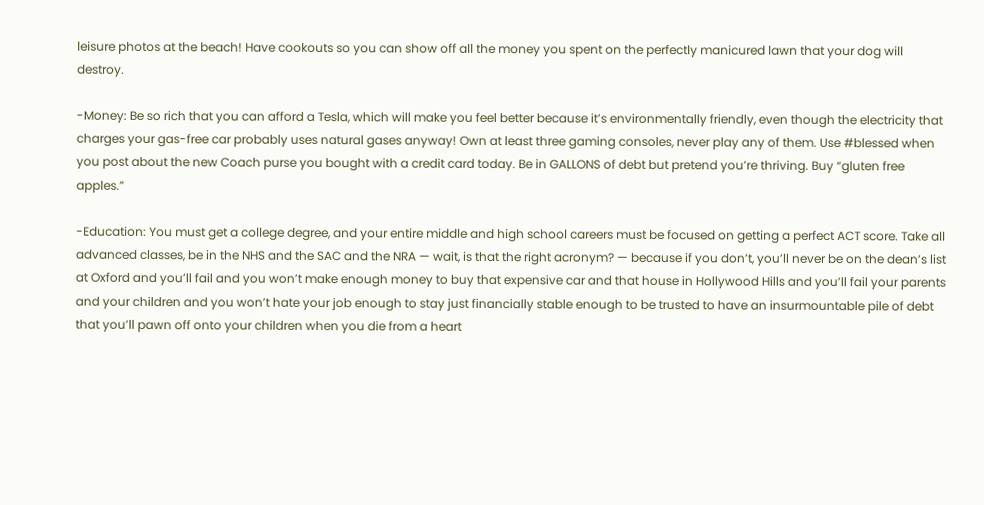leisure photos at the beach! Have cookouts so you can show off all the money you spent on the perfectly manicured lawn that your dog will destroy.

-Money: Be so rich that you can afford a Tesla, which will make you feel better because it’s environmentally friendly, even though the electricity that charges your gas-free car probably uses natural gases anyway! Own at least three gaming consoles, never play any of them. Use #blessed when you post about the new Coach purse you bought with a credit card today. Be in GALLONS of debt but pretend you’re thriving. Buy “gluten free apples.”

-Education: You must get a college degree, and your entire middle and high school careers must be focused on getting a perfect ACT score. Take all advanced classes, be in the NHS and the SAC and the NRA — wait, is that the right acronym? — because if you don’t, you’ll never be on the dean’s list at Oxford and you’ll fail and you won’t make enough money to buy that expensive car and that house in Hollywood Hills and you’ll fail your parents and your children and you won’t hate your job enough to stay just financially stable enough to be trusted to have an insurmountable pile of debt that you’ll pawn off onto your children when you die from a heart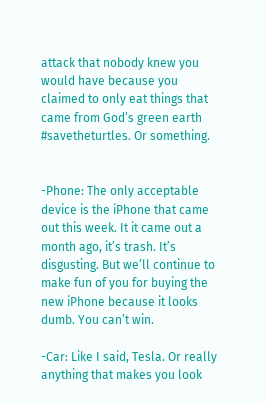attack that nobody knew you would have because you claimed to only eat things that came from God’s green earth #savetheturtles. Or something.


-Phone: The only acceptable device is the iPhone that came out this week. It it came out a month ago, it’s trash. It’s disgusting. But we’ll continue to make fun of you for buying the new iPhone because it looks dumb. You can’t win.

-Car: Like I said, Tesla. Or really anything that makes you look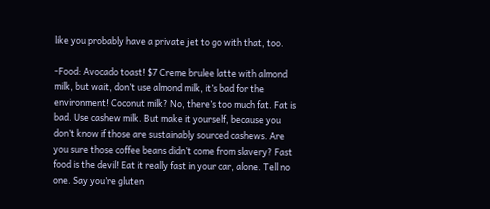like you probably have a private jet to go with that, too.

-Food: Avocado toast! $7 Creme brulee latte with almond milk, but wait, don’t use almond milk, it’s bad for the environment! Coconut milk? No, there’s too much fat. Fat is bad. Use cashew milk. But make it yourself, because you don’t know if those are sustainably sourced cashews. Are you sure those coffee beans didn’t come from slavery? Fast food is the devil! Eat it really fast in your car, alone. Tell no one. Say you’re gluten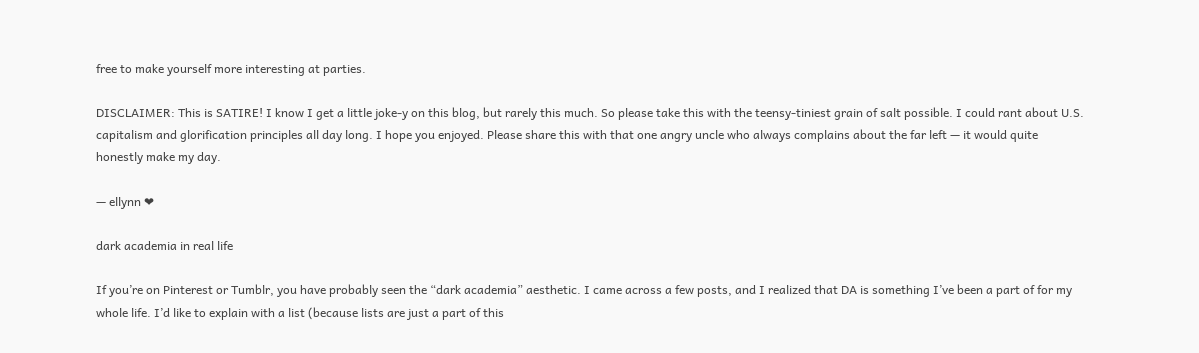free to make yourself more interesting at parties.

DISCLAIMER: This is SATIRE! I know I get a little joke-y on this blog, but rarely this much. So please take this with the teensy-tiniest grain of salt possible. I could rant about U.S. capitalism and glorification principles all day long. I hope you enjoyed. Please share this with that one angry uncle who always complains about the far left — it would quite honestly make my day.

— ellynn ❤

dark academia in real life

If you’re on Pinterest or Tumblr, you have probably seen the “dark academia” aesthetic. I came across a few posts, and I realized that DA is something I’ve been a part of for my whole life. I’d like to explain with a list (because lists are just a part of this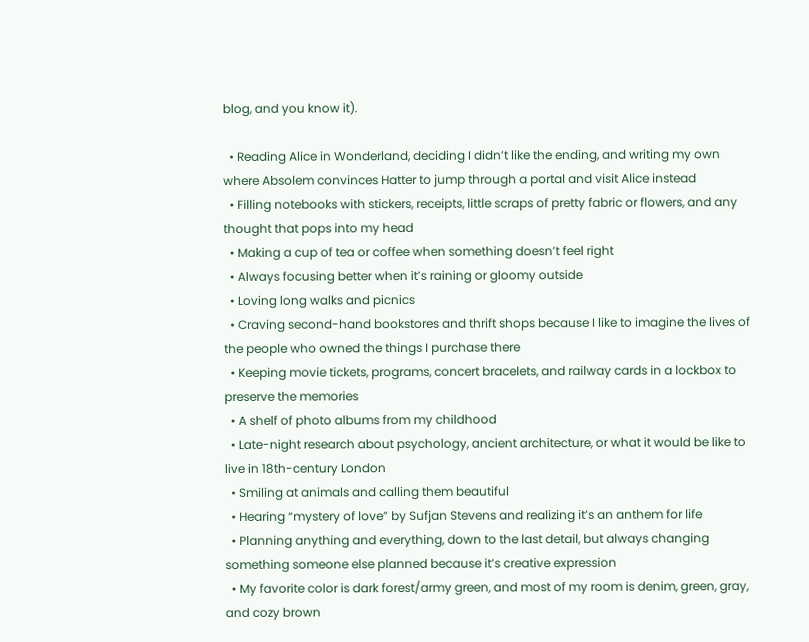blog, and you know it).

  • Reading Alice in Wonderland, deciding I didn’t like the ending, and writing my own where Absolem convinces Hatter to jump through a portal and visit Alice instead
  • Filling notebooks with stickers, receipts, little scraps of pretty fabric or flowers, and any thought that pops into my head
  • Making a cup of tea or coffee when something doesn’t feel right
  • Always focusing better when it’s raining or gloomy outside
  • Loving long walks and picnics
  • Craving second-hand bookstores and thrift shops because I like to imagine the lives of the people who owned the things I purchase there
  • Keeping movie tickets, programs, concert bracelets, and railway cards in a lockbox to preserve the memories
  • A shelf of photo albums from my childhood
  • Late-night research about psychology, ancient architecture, or what it would be like to live in 18th-century London
  • Smiling at animals and calling them beautiful
  • Hearing “mystery of love” by Sufjan Stevens and realizing it’s an anthem for life
  • Planning anything and everything, down to the last detail, but always changing something someone else planned because it’s creative expression
  • My favorite color is dark forest/army green, and most of my room is denim, green, gray, and cozy brown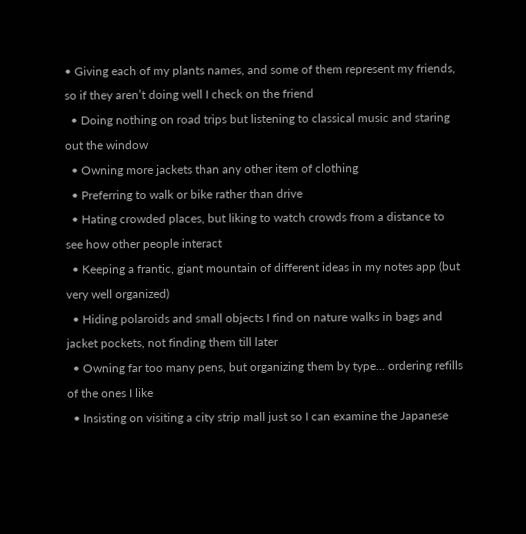• Giving each of my plants names, and some of them represent my friends, so if they aren’t doing well I check on the friend
  • Doing nothing on road trips but listening to classical music and staring out the window
  • Owning more jackets than any other item of clothing
  • Preferring to walk or bike rather than drive
  • Hating crowded places, but liking to watch crowds from a distance to see how other people interact
  • Keeping a frantic, giant mountain of different ideas in my notes app (but very well organized)
  • Hiding polaroids and small objects I find on nature walks in bags and jacket pockets, not finding them till later
  • Owning far too many pens, but organizing them by type… ordering refills of the ones I like
  • Insisting on visiting a city strip mall just so I can examine the Japanese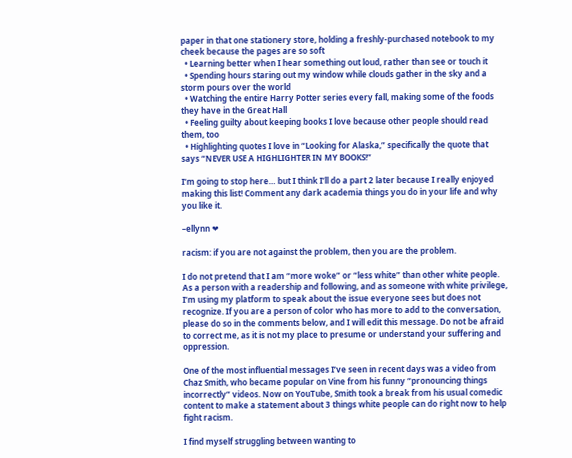paper in that one stationery store, holding a freshly-purchased notebook to my cheek because the pages are so soft
  • Learning better when I hear something out loud, rather than see or touch it
  • Spending hours staring out my window while clouds gather in the sky and a storm pours over the world
  • Watching the entire Harry Potter series every fall, making some of the foods they have in the Great Hall
  • Feeling guilty about keeping books I love because other people should read them, too
  • Highlighting quotes I love in “Looking for Alaska,” specifically the quote that says “NEVER USE A HIGHLIGHTER IN MY BOOKS!”

I’m going to stop here… but I think I’ll do a part 2 later because I really enjoyed making this list! Comment any dark academia things you do in your life and why you like it.

–ellynn ❤

racism: if you are not against the problem, then you are the problem.

I do not pretend that I am “more woke” or “less white” than other white people. As a person with a readership and following, and as someone with white privilege, I’m using my platform to speak about the issue everyone sees but does not recognize. If you are a person of color who has more to add to the conversation, please do so in the comments below, and I will edit this message. Do not be afraid to correct me, as it is not my place to presume or understand your suffering and oppression.

One of the most influential messages I’ve seen in recent days was a video from Chaz Smith, who became popular on Vine from his funny “pronouncing things incorrectly” videos. Now on YouTube, Smith took a break from his usual comedic content to make a statement about 3 things white people can do right now to help fight racism.

I find myself struggling between wanting to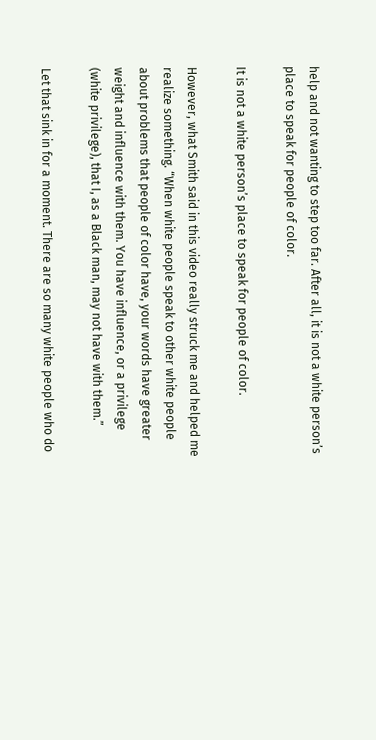help and not wanting to step too far. After all, it is not a white person’s place to speak for people of color.

It is not a white person’s place to speak for people of color.

However, what Smith said in this video really struck me and helped me realize something. “When white people speak to other white people about problems that people of color have, your words have greater weight and influence with them. You have influence, or a privilege (white privilege), that I, as a Black man, may not have with them.”

Let that sink in for a moment. There are so many white people who do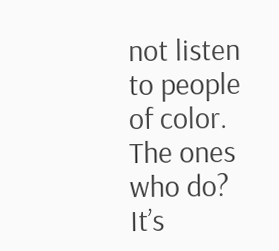not listen to people of color. The ones who do? It’s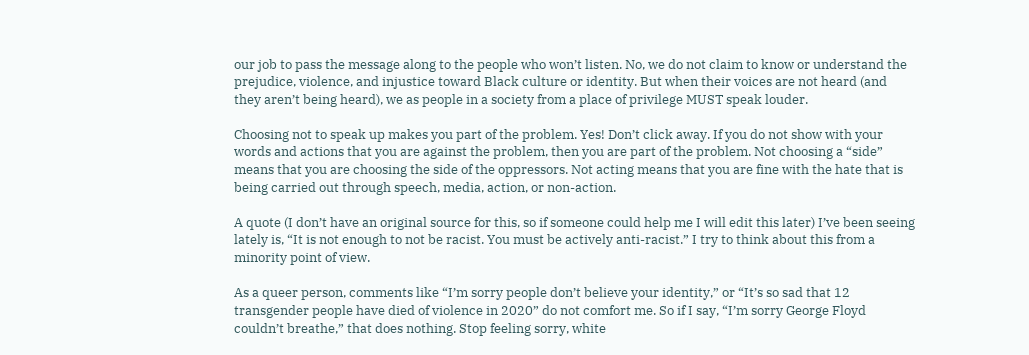our job to pass the message along to the people who won’t listen. No, we do not claim to know or understand the prejudice, violence, and injustice toward Black culture or identity. But when their voices are not heard (and they aren’t being heard), we as people in a society from a place of privilege MUST speak louder.

Choosing not to speak up makes you part of the problem. Yes! Don’t click away. If you do not show with your words and actions that you are against the problem, then you are part of the problem. Not choosing a “side” means that you are choosing the side of the oppressors. Not acting means that you are fine with the hate that is being carried out through speech, media, action, or non-action.

A quote (I don’t have an original source for this, so if someone could help me I will edit this later) I’ve been seeing lately is, “It is not enough to not be racist. You must be actively anti-racist.” I try to think about this from a minority point of view.

As a queer person, comments like “I’m sorry people don’t believe your identity,” or “It’s so sad that 12 transgender people have died of violence in 2020” do not comfort me. So if I say, “I’m sorry George Floyd couldn’t breathe,” that does nothing. Stop feeling sorry, white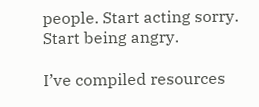people. Start acting sorry. Start being angry.

I’ve compiled resources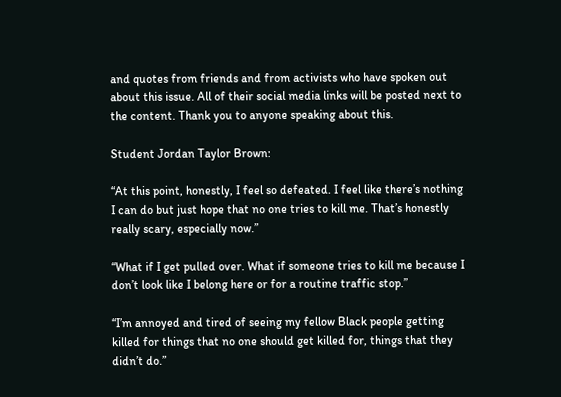and quotes from friends and from activists who have spoken out about this issue. All of their social media links will be posted next to the content. Thank you to anyone speaking about this.

Student Jordan Taylor Brown:

“At this point, honestly, I feel so defeated. I feel like there’s nothing I can do but just hope that no one tries to kill me. That’s honestly really scary, especially now.”

“What if I get pulled over. What if someone tries to kill me because I don’t look like I belong here or for a routine traffic stop.”

“I’m annoyed and tired of seeing my fellow Black people getting killed for things that no one should get killed for, things that they didn’t do.”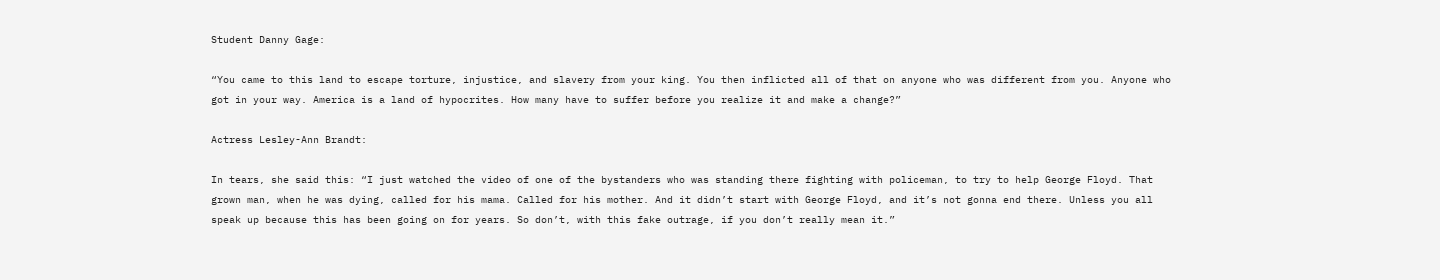Student Danny Gage:

“You came to this land to escape torture, injustice, and slavery from your king. You then inflicted all of that on anyone who was different from you. Anyone who got in your way. America is a land of hypocrites. How many have to suffer before you realize it and make a change?”

Actress Lesley-Ann Brandt:

In tears, she said this: “I just watched the video of one of the bystanders who was standing there fighting with policeman, to try to help George Floyd. That grown man, when he was dying, called for his mama. Called for his mother. And it didn’t start with George Floyd, and it’s not gonna end there. Unless you all speak up because this has been going on for years. So don’t, with this fake outrage, if you don’t really mean it.”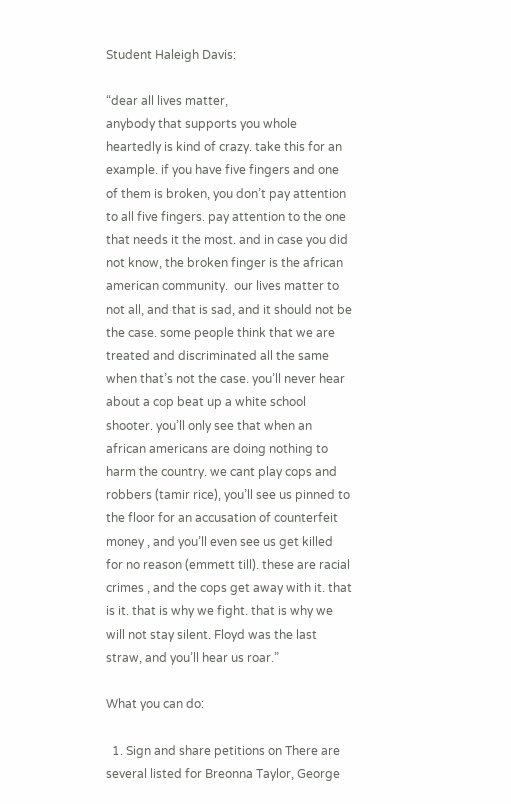Student Haleigh Davis:

“dear all lives matter,
anybody that supports you whole heartedly is kind of crazy. take this for an example. if you have five fingers and one of them is broken, you don’t pay attention to all five fingers. pay attention to the one that needs it the most. and in case you did not know, the broken finger is the african american community.  our lives matter to not all, and that is sad, and it should not be the case. some people think that we are treated and discriminated all the same when that’s not the case. you’ll never hear about a cop beat up a white school shooter. you’ll only see that when an african americans are doing nothing to harm the country. we cant play cops and robbers (tamir rice), you’ll see us pinned to the floor for an accusation of counterfeit money , and you’ll even see us get killed for no reason (emmett till). these are racial crimes , and the cops get away with it. that is it. that is why we fight. that is why we will not stay silent. Floyd was the last straw, and you’ll hear us roar.”

What you can do:

  1. Sign and share petitions on There are several listed for Breonna Taylor, George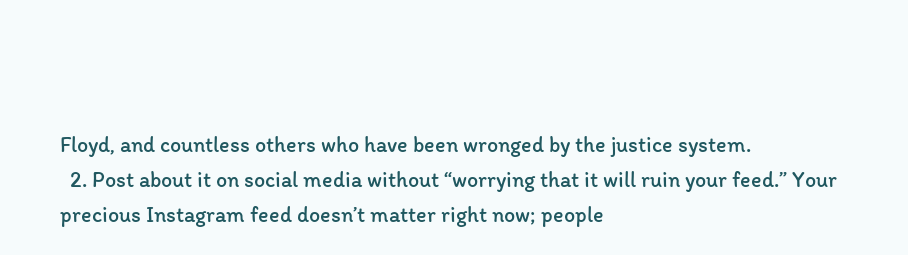Floyd, and countless others who have been wronged by the justice system.
  2. Post about it on social media without “worrying that it will ruin your feed.” Your precious Instagram feed doesn’t matter right now; people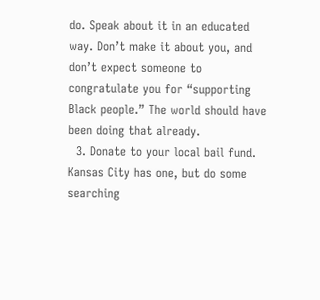do. Speak about it in an educated way. Don’t make it about you, and don’t expect someone to congratulate you for “supporting Black people.” The world should have been doing that already.
  3. Donate to your local bail fund. Kansas City has one, but do some searching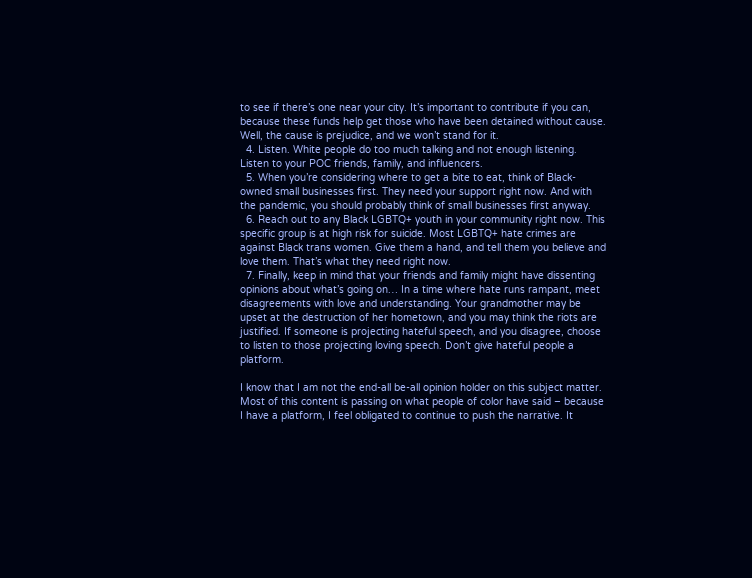to see if there’s one near your city. It’s important to contribute if you can, because these funds help get those who have been detained without cause. Well, the cause is prejudice, and we won’t stand for it.
  4. Listen. White people do too much talking and not enough listening. Listen to your POC friends, family, and influencers.
  5. When you’re considering where to get a bite to eat, think of Black-owned small businesses first. They need your support right now. And with the pandemic, you should probably think of small businesses first anyway.
  6. Reach out to any Black LGBTQ+ youth in your community right now. This specific group is at high risk for suicide. Most LGBTQ+ hate crimes are against Black trans women. Give them a hand, and tell them you believe and love them. That’s what they need right now.
  7. Finally, keep in mind that your friends and family might have dissenting opinions about what’s going on… In a time where hate runs rampant, meet disagreements with love and understanding. Your grandmother may be upset at the destruction of her hometown, and you may think the riots are justified. If someone is projecting hateful speech, and you disagree, choose to listen to those projecting loving speech. Don’t give hateful people a platform.

I know that I am not the end-all be-all opinion holder on this subject matter. Most of this content is passing on what people of color have said – because I have a platform, I feel obligated to continue to push the narrative. It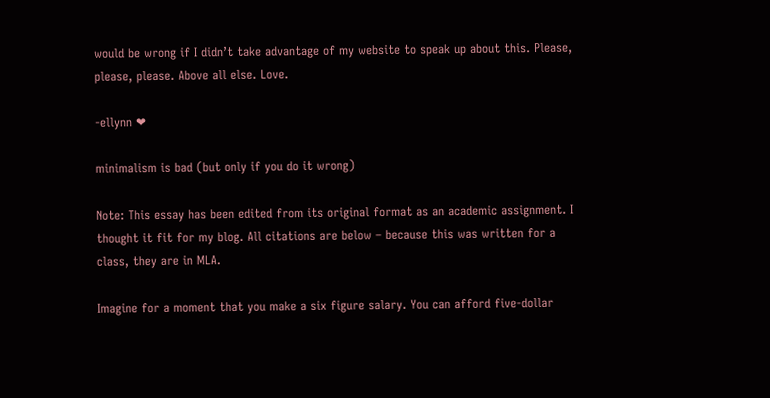would be wrong if I didn’t take advantage of my website to speak up about this. Please, please, please. Above all else. Love.

-ellynn ❤

minimalism is bad (but only if you do it wrong)

Note: This essay has been edited from its original format as an academic assignment. I thought it fit for my blog. All citations are below – because this was written for a class, they are in MLA.

Imagine for a moment that you make a six figure salary. You can afford five-dollar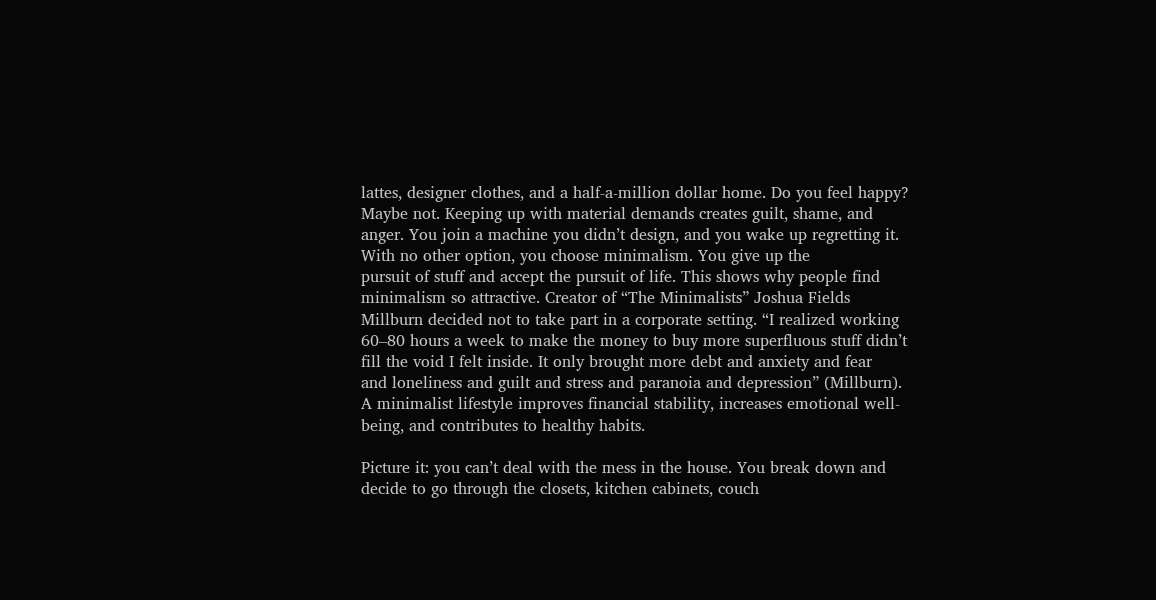lattes, designer clothes, and a half-a-million dollar home. Do you feel happy? Maybe not. Keeping up with material demands creates guilt, shame, and anger. You join a machine you didn’t design, and you wake up regretting it. With no other option, you choose minimalism. You give up the
pursuit of stuff and accept the pursuit of life. This shows why people find minimalism so attractive. Creator of “The Minimalists” Joshua Fields Millburn decided not to take part in a corporate setting. “I realized working 60–80 hours a week to make the money to buy more superfluous stuff didn’t fill the void I felt inside. It only brought more debt and anxiety and fear
and loneliness and guilt and stress and paranoia and depression” (Millburn). A minimalist lifestyle improves financial stability, increases emotional well-being, and contributes to healthy habits.

Picture it: you can’t deal with the mess in the house. You break down and decide to go through the closets, kitchen cabinets, couch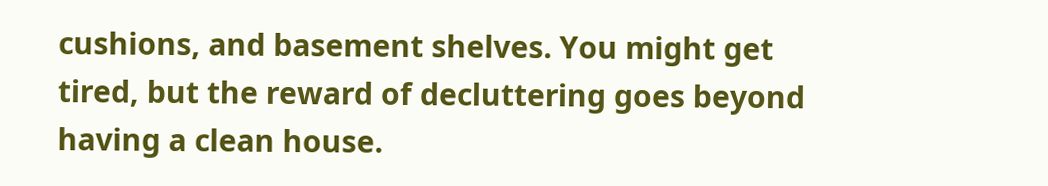cushions, and basement shelves. You might get tired, but the reward of decluttering goes beyond having a clean house.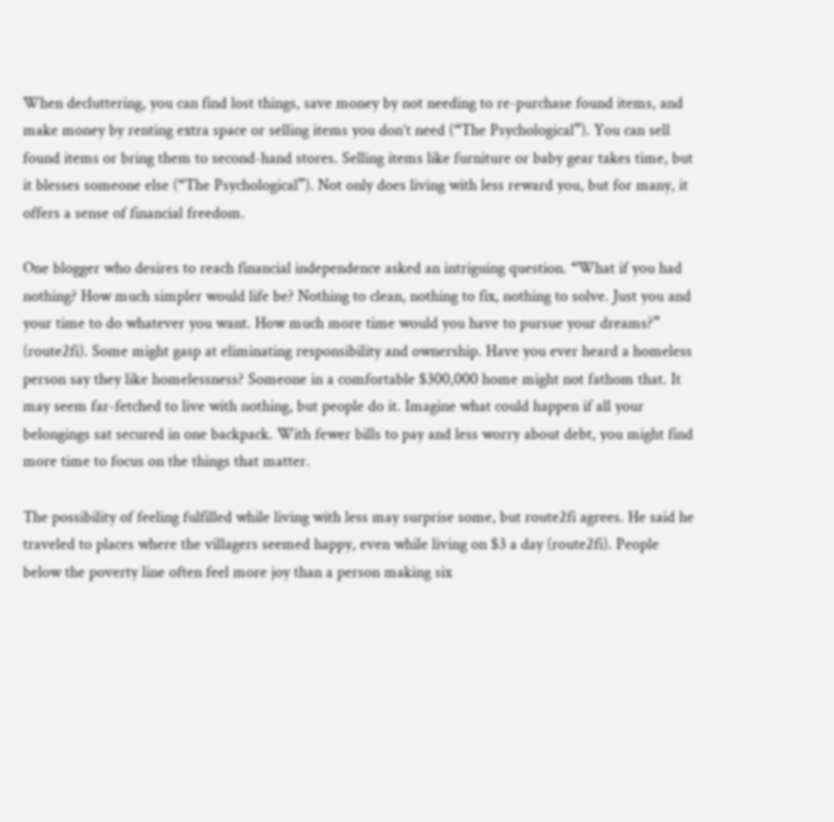When decluttering, you can find lost things, save money by not needing to re-purchase found items, and make money by renting extra space or selling items you don’t need (“The Psychological”). You can sell found items or bring them to second-hand stores. Selling items like furniture or baby gear takes time, but it blesses someone else (“The Psychological”). Not only does living with less reward you, but for many, it offers a sense of financial freedom.

One blogger who desires to reach financial independence asked an intriguing question. “What if you had nothing? How much simpler would life be? Nothing to clean, nothing to fix, nothing to solve. Just you and your time to do whatever you want. How much more time would you have to pursue your dreams?” (route2fi). Some might gasp at eliminating responsibility and ownership. Have you ever heard a homeless person say they like homelessness? Someone in a comfortable $300,000 home might not fathom that. It may seem far-fetched to live with nothing, but people do it. Imagine what could happen if all your belongings sat secured in one backpack. With fewer bills to pay and less worry about debt, you might find more time to focus on the things that matter.

The possibility of feeling fulfilled while living with less may surprise some, but route2fi agrees. He said he traveled to places where the villagers seemed happy, even while living on $3 a day (route2fi). People below the poverty line often feel more joy than a person making six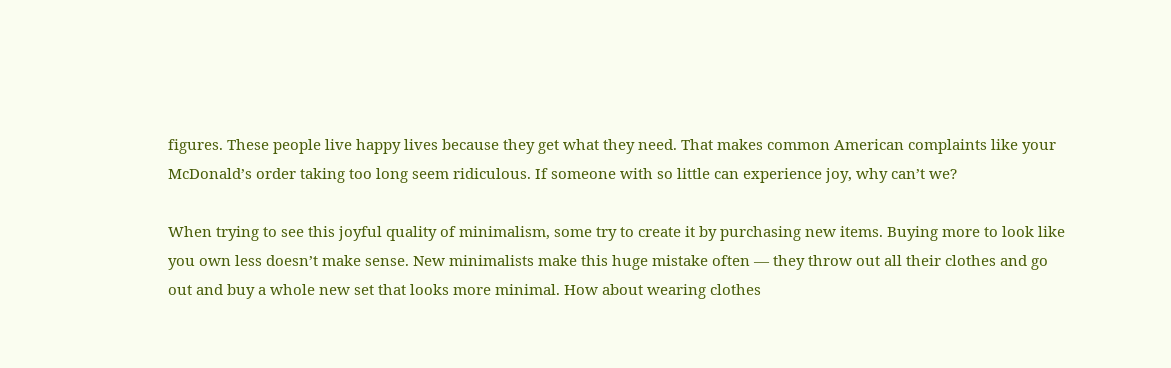figures. These people live happy lives because they get what they need. That makes common American complaints like your McDonald’s order taking too long seem ridiculous. If someone with so little can experience joy, why can’t we?

When trying to see this joyful quality of minimalism, some try to create it by purchasing new items. Buying more to look like you own less doesn’t make sense. New minimalists make this huge mistake often — they throw out all their clothes and go out and buy a whole new set that looks more minimal. How about wearing clothes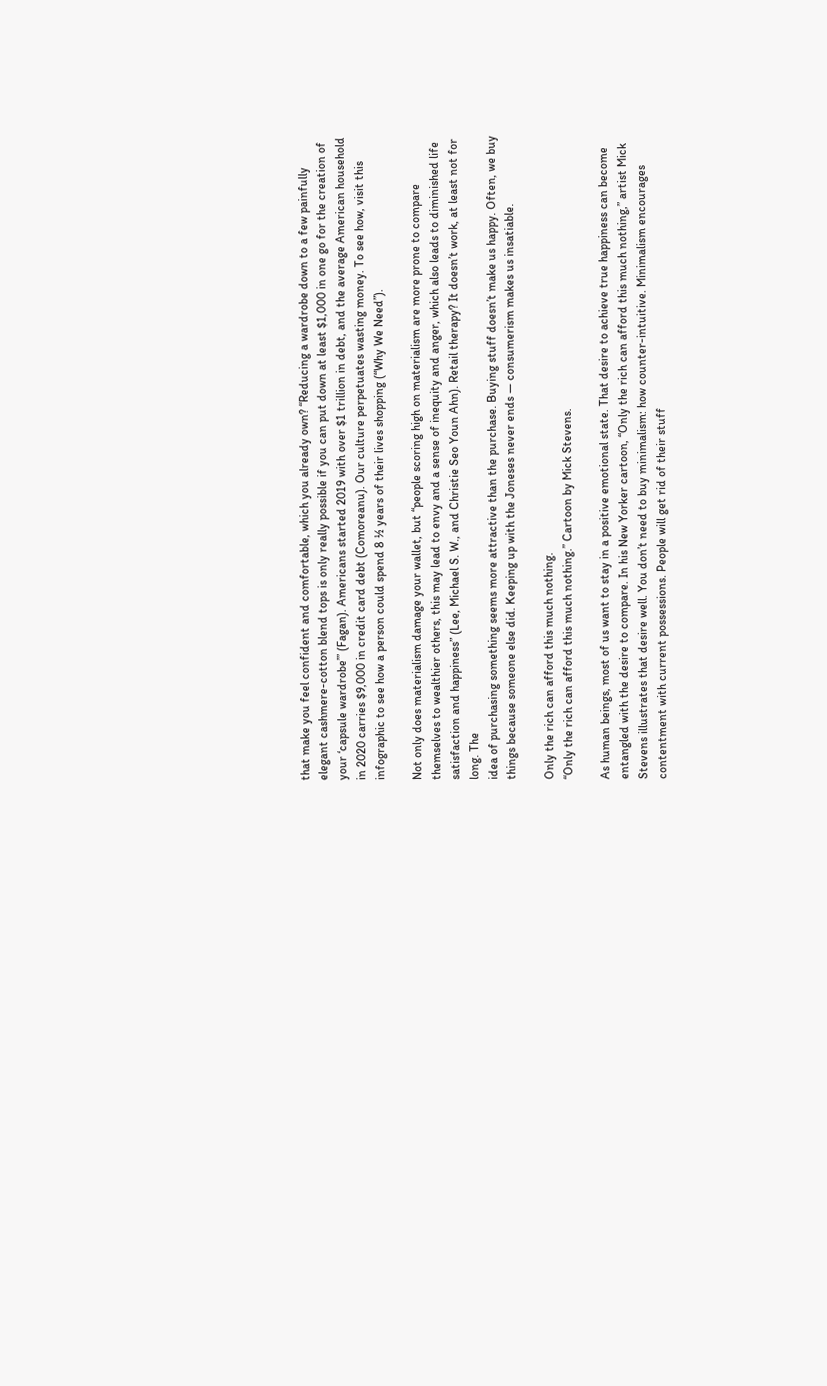that make you feel confident and comfortable, which you already own? “Reducing a wardrobe down to a few painfully elegant cashmere-cotton blend tops is only really possible if you can put down at least $1,000 in one go for the creation of your ‘capsule wardrobe’” (Fagan). Americans started 2019 with over $1 trillion in debt, and the average American household in 2020 carries $9,000 in credit card debt (Comoreanu). Our culture perpetuates wasting money. To see how, visit this infographic to see how a person could spend 8 ½ years of their lives shopping (“Why We Need”).

Not only does materialism damage your wallet, but “people scoring high on materialism are more prone to compare themselves to wealthier others, this may lead to envy and a sense of inequity and anger, which also leads to diminished life satisfaction and happiness” (Lee, Michael S. W., and Christie Seo Youn Ahn). Retail therapy? It doesn’t work, at least not for long. The
idea of purchasing something seems more attractive than the purchase. Buying stuff doesn’t make us happy. Often, we buy things because someone else did. Keeping up with the Joneses never ends — consumerism makes us insatiable.

Only the rich can afford this much nothing.
“Only the rich can afford this much nothing.” Cartoon by Mick Stevens.

As human beings, most of us want to stay in a positive emotional state. That desire to achieve true happiness can become entangled with the desire to compare. In his New Yorker cartoon, “Only the rich can afford this much nothing,” artist Mick Stevens illustrates that desire well. You don’t need to buy minimalism: how counter-intuitive. Minimalism encourages contentment with current possessions. People will get rid of their stuff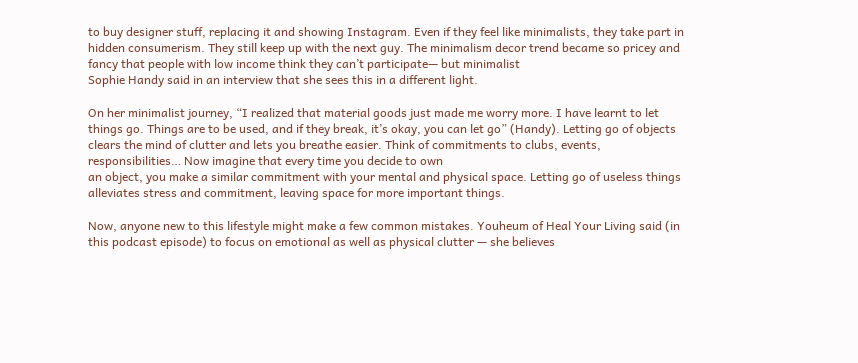to buy designer stuff, replacing it and showing Instagram. Even if they feel like minimalists, they take part in hidden consumerism. They still keep up with the next guy. The minimalism decor trend became so pricey and fancy that people with low income think they can’t participate— but minimalist
Sophie Handy said in an interview that she sees this in a different light.

On her minimalist journey, “I realized that material goods just made me worry more. I have learnt to let things go. Things are to be used, and if they break, it’s okay, you can let go” (Handy). Letting go of objects clears the mind of clutter and lets you breathe easier. Think of commitments to clubs, events, responsibilities… Now imagine that every time you decide to own
an object, you make a similar commitment with your mental and physical space. Letting go of useless things alleviates stress and commitment, leaving space for more important things.

Now, anyone new to this lifestyle might make a few common mistakes. Youheum of Heal Your Living said (in this podcast episode) to focus on emotional as well as physical clutter — she believes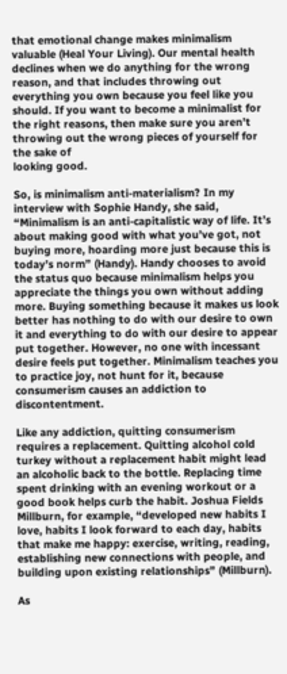that emotional change makes minimalism valuable (Heal Your Living). Our mental health declines when we do anything for the wrong reason, and that includes throwing out
everything you own because you feel like you should. If you want to become a minimalist for the right reasons, then make sure you aren’t throwing out the wrong pieces of yourself for the sake of
looking good.

So, is minimalism anti-materialism? In my interview with Sophie Handy, she said, “Minimalism is an anti-capitalistic way of life. It’s about making good with what you’ve got, not buying more, hoarding more just because this is today’s norm” (Handy). Handy chooses to avoid the status quo because minimalism helps you appreciate the things you own without adding more. Buying something because it makes us look better has nothing to do with our desire to own it and everything to do with our desire to appear put together. However, no one with incessant desire feels put together. Minimalism teaches you to practice joy, not hunt for it, because consumerism causes an addiction to discontentment.

Like any addiction, quitting consumerism requires a replacement. Quitting alcohol cold turkey without a replacement habit might lead an alcoholic back to the bottle. Replacing time spent drinking with an evening workout or a good book helps curb the habit. Joshua Fields Millburn, for example, “developed new habits I love, habits I look forward to each day, habits that make me happy: exercise, writing, reading, establishing new connections with people, and building upon existing relationships” (Millburn).

As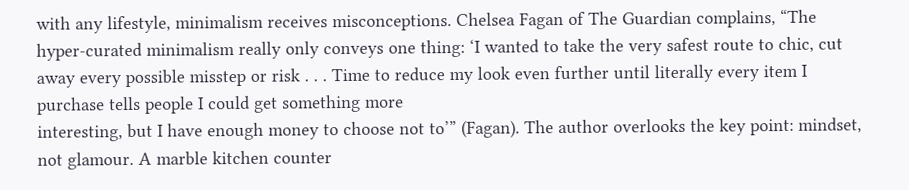with any lifestyle, minimalism receives misconceptions. Chelsea Fagan of The Guardian complains, “The hyper-curated minimalism really only conveys one thing: ‘I wanted to take the very safest route to chic, cut away every possible misstep or risk . . . Time to reduce my look even further until literally every item I purchase tells people I could get something more
interesting, but I have enough money to choose not to’” (Fagan). The author overlooks the key point: mindset, not glamour. A marble kitchen counter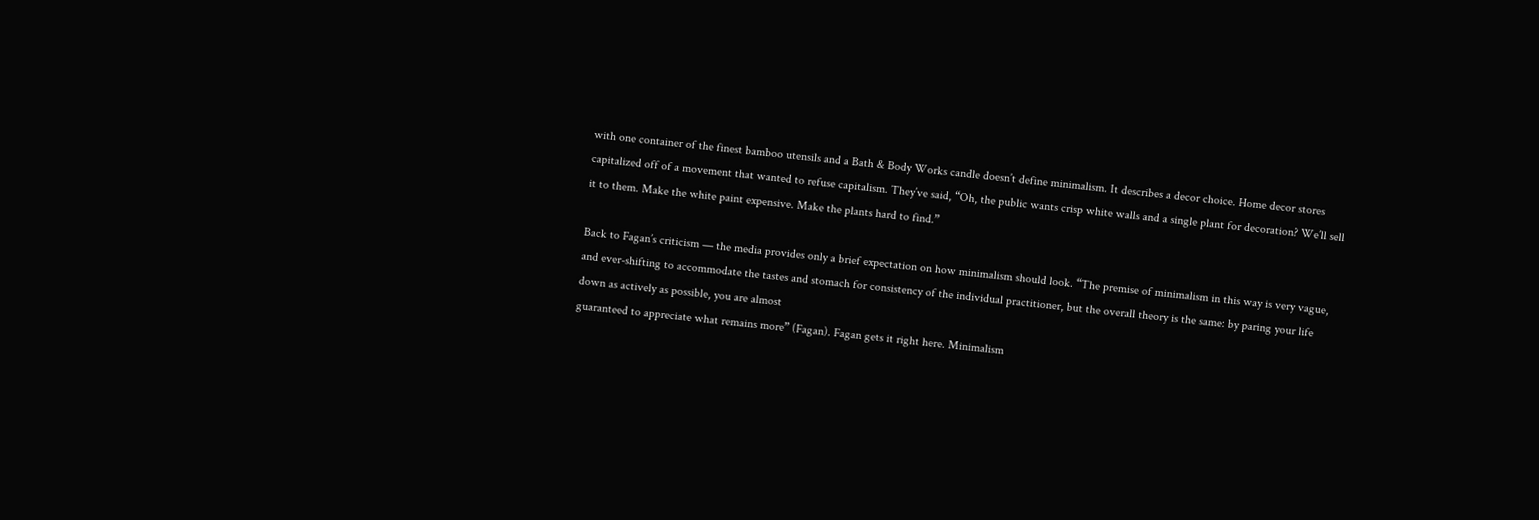with one container of the finest bamboo utensils and a Bath & Body Works candle doesn’t define minimalism. It describes a decor choice. Home decor stores capitalized off of a movement that wanted to refuse capitalism. They’ve said, “Oh, the public wants crisp white walls and a single plant for decoration? We’ll sell it to them. Make the white paint expensive. Make the plants hard to find.”

Back to Fagan’s criticism — the media provides only a brief expectation on how minimalism should look. “The premise of minimalism in this way is very vague, and ever-shifting to accommodate the tastes and stomach for consistency of the individual practitioner, but the overall theory is the same: by paring your life down as actively as possible, you are almost
guaranteed to appreciate what remains more” (Fagan). Fagan gets it right here. Minimalism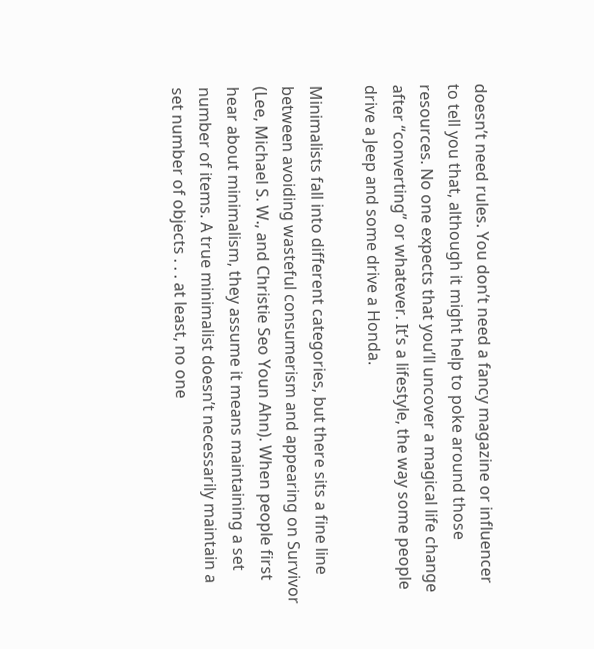doesn’t need rules. You don’t need a fancy magazine or influencer to tell you that, although it might help to poke around those resources. No one expects that you’ll uncover a magical life change after “converting” or whatever. It’s a lifestyle, the way some people drive a Jeep and some drive a Honda.

Minimalists fall into different categories, but there sits a fine line between avoiding wasteful consumerism and appearing on Survivor (Lee, Michael S. W., and Christie Seo Youn Ahn). When people first hear about minimalism, they assume it means maintaining a set number of items. A true minimalist doesn’t necessarily maintain a set number of objects . . . at least, no one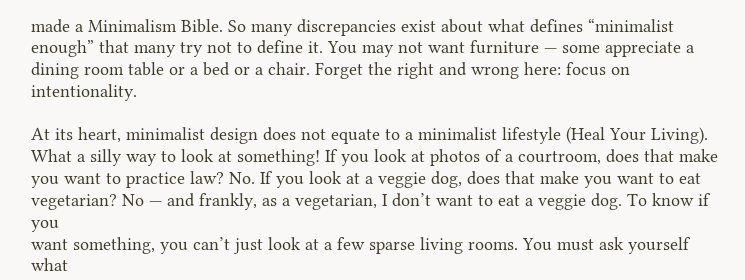made a Minimalism Bible. So many discrepancies exist about what defines “minimalist enough” that many try not to define it. You may not want furniture — some appreciate a dining room table or a bed or a chair. Forget the right and wrong here: focus on intentionality.

At its heart, minimalist design does not equate to a minimalist lifestyle (Heal Your Living). What a silly way to look at something! If you look at photos of a courtroom, does that make you want to practice law? No. If you look at a veggie dog, does that make you want to eat vegetarian? No — and frankly, as a vegetarian, I don’t want to eat a veggie dog. To know if you
want something, you can’t just look at a few sparse living rooms. You must ask yourself what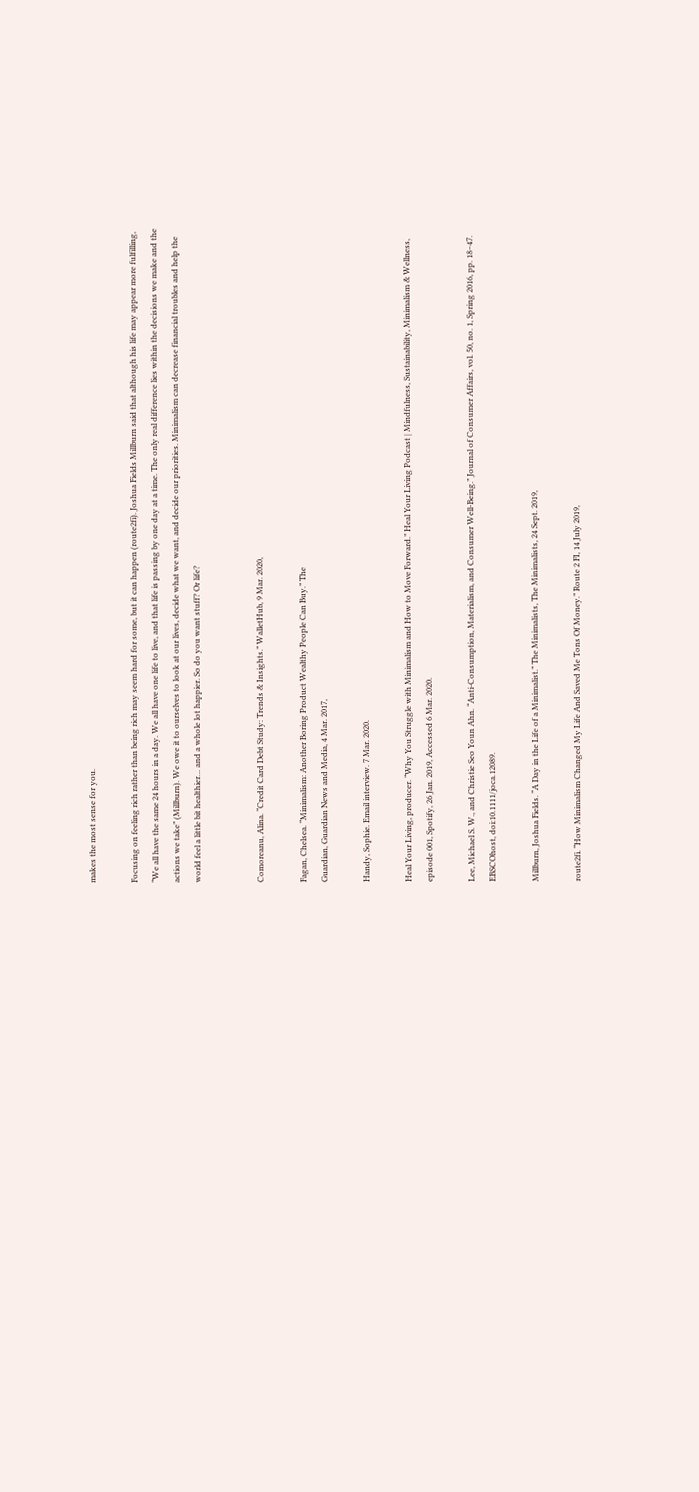makes the most sense for you.

Focusing on feeling rich rather than being rich may seem hard for some, but it can happen (route2fi). Joshua Fields Millburn said that although his life may appear more fulfilling, “We all have the same 24 hours in a day. We all have one life to live, and that life is passing by one day at a time. The only real difference lies within the decisions we make and the actions we take” (Millburn). We owe it to ourselves to look at our lives, decide what we want, and decide our priorities. Minimalism can decrease financial troubles and help the world feel a little bit healthier… and a whole lot happier. So do you want stuff? Or life?


Comoreanu, Alina. “Credit Card Debt Study: Trends & Insights.” WalletHub, 9 Mar. 2020,

Fagan, Chelsea. “Minimalism: Another Boring Product Wealthy People Can Buy.” The
Guardian, Guardian News and Media, 4 Mar. 2017,

Handy, Sophie. Email interview. 7 Mar. 2020.

Heal Your Living, producer. “Why You Struggle with Minimalism and How to Move Forward.” Heal Your Living Podcast | Mindfulness, Sustainability, Minimalism & Wellness, episode 001, Spotify, 26 Jan. 2019, Accessed 6 Mar. 2020.

Lee, Michael S. W., and Christie Seo Youn Ahn. “Anti-Consumption, Materialism, and Consumer Well-Being.” Journal of Consumer Affairs, vol. 50, no. 1, Spring 2016, pp. 18–47. EBSCOhost, doi:10.1111/joca.12089.

Millburn, Joshua Fields. “A Day in the Life of a Minimalist.” The Minimalists, The Minimalists, 24 Sept. 2019,

route2fi. “How Minimalism Changed My Life And Saved Me Tons Of Money.” Route 2 FI, 14 July 2019,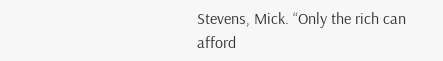Stevens, Mick. “Only the rich can afford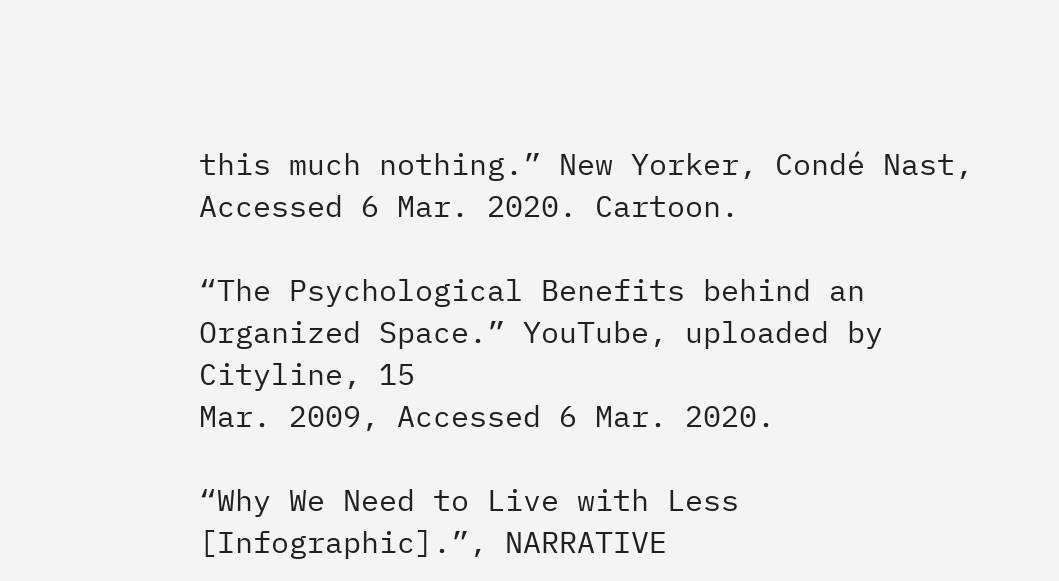this much nothing.” New Yorker, Condé Nast, Accessed 6 Mar. 2020. Cartoon.

“The Psychological Benefits behind an Organized Space.” YouTube, uploaded by Cityline, 15
Mar. 2009, Accessed 6 Mar. 2020.

“Why We Need to Live with Less [Infographic].”, NARRATIVE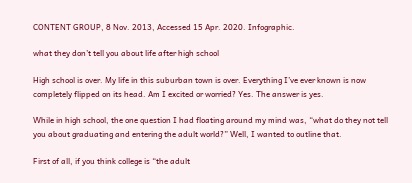CONTENT GROUP, 8 Nov. 2013, Accessed 15 Apr. 2020. Infographic.

what they don’t tell you about life after high school

High school is over. My life in this suburban town is over. Everything I’ve ever known is now completely flipped on its head. Am I excited or worried? Yes. The answer is yes.

While in high school, the one question I had floating around my mind was, “what do they not tell you about graduating and entering the adult world?” Well, I wanted to outline that.

First of all, if you think college is “the adult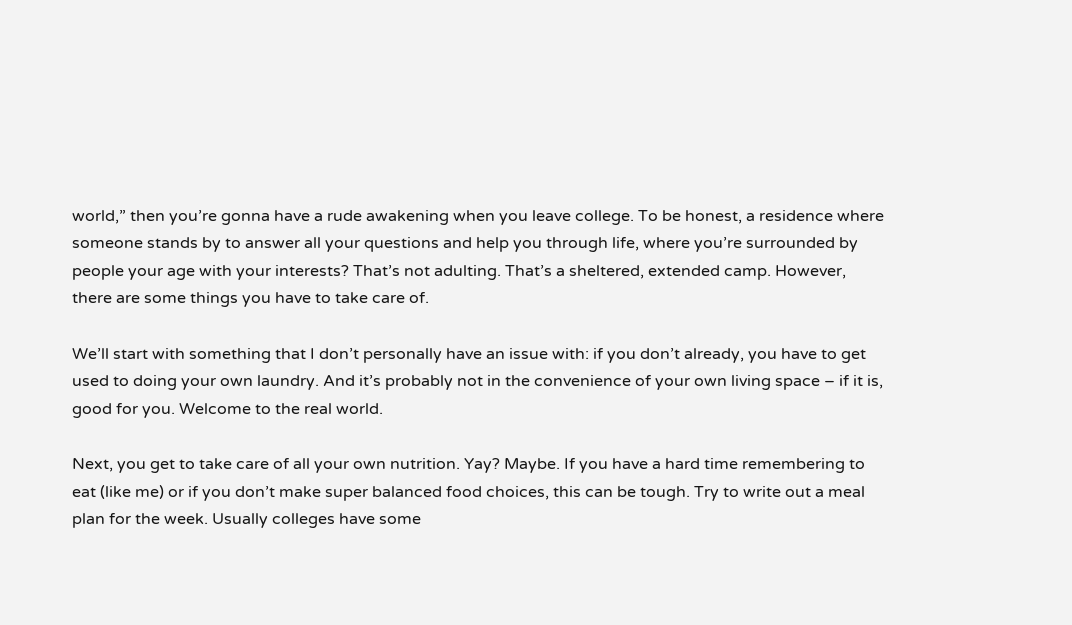world,” then you’re gonna have a rude awakening when you leave college. To be honest, a residence where someone stands by to answer all your questions and help you through life, where you’re surrounded by people your age with your interests? That’s not adulting. That’s a sheltered, extended camp. However, there are some things you have to take care of.

We’ll start with something that I don’t personally have an issue with: if you don’t already, you have to get used to doing your own laundry. And it’s probably not in the convenience of your own living space – if it is, good for you. Welcome to the real world.

Next, you get to take care of all your own nutrition. Yay? Maybe. If you have a hard time remembering to eat (like me) or if you don’t make super balanced food choices, this can be tough. Try to write out a meal plan for the week. Usually colleges have some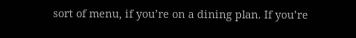sort of menu, if you’re on a dining plan. If you’re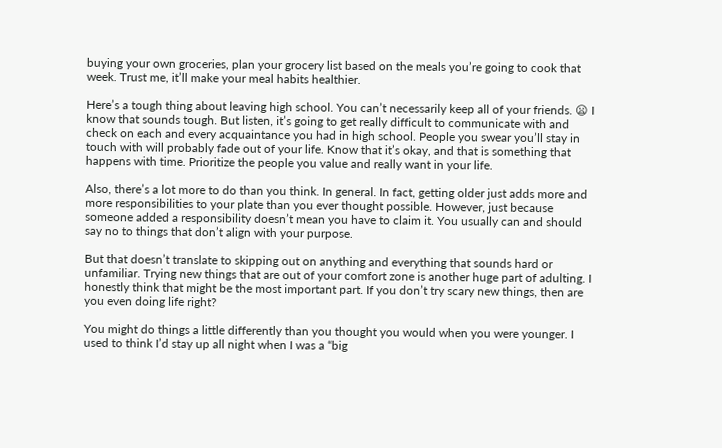buying your own groceries, plan your grocery list based on the meals you’re going to cook that week. Trust me, it’ll make your meal habits healthier.

Here’s a tough thing about leaving high school. You can’t necessarily keep all of your friends. 😦 I know that sounds tough. But listen, it’s going to get really difficult to communicate with and check on each and every acquaintance you had in high school. People you swear you’ll stay in touch with will probably fade out of your life. Know that it’s okay, and that is something that happens with time. Prioritize the people you value and really want in your life.

Also, there’s a lot more to do than you think. In general. In fact, getting older just adds more and more responsibilities to your plate than you ever thought possible. However, just because someone added a responsibility doesn’t mean you have to claim it. You usually can and should say no to things that don’t align with your purpose.

But that doesn’t translate to skipping out on anything and everything that sounds hard or unfamiliar. Trying new things that are out of your comfort zone is another huge part of adulting. I honestly think that might be the most important part. If you don’t try scary new things, then are you even doing life right?

You might do things a little differently than you thought you would when you were younger. I used to think I’d stay up all night when I was a “big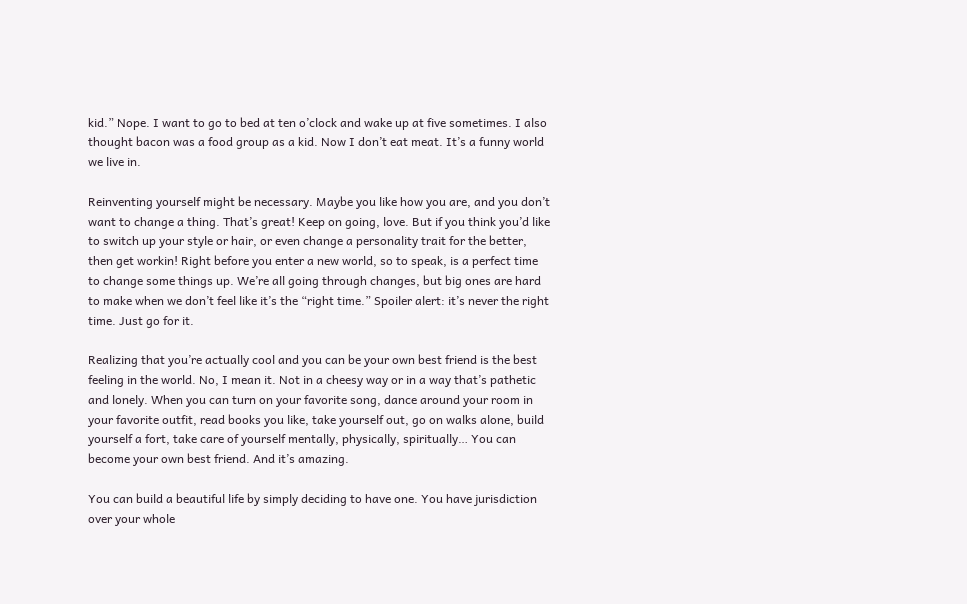kid.” Nope. I want to go to bed at ten o’clock and wake up at five sometimes. I also thought bacon was a food group as a kid. Now I don’t eat meat. It’s a funny world we live in.

Reinventing yourself might be necessary. Maybe you like how you are, and you don’t want to change a thing. That’s great! Keep on going, love. But if you think you’d like to switch up your style or hair, or even change a personality trait for the better, then get workin! Right before you enter a new world, so to speak, is a perfect time to change some things up. We’re all going through changes, but big ones are hard to make when we don’t feel like it’s the “right time.” Spoiler alert: it’s never the right time. Just go for it.

Realizing that you’re actually cool and you can be your own best friend is the best feeling in the world. No, I mean it. Not in a cheesy way or in a way that’s pathetic and lonely. When you can turn on your favorite song, dance around your room in your favorite outfit, read books you like, take yourself out, go on walks alone, build yourself a fort, take care of yourself mentally, physically, spiritually… You can become your own best friend. And it’s amazing.

You can build a beautiful life by simply deciding to have one. You have jurisdiction over your whole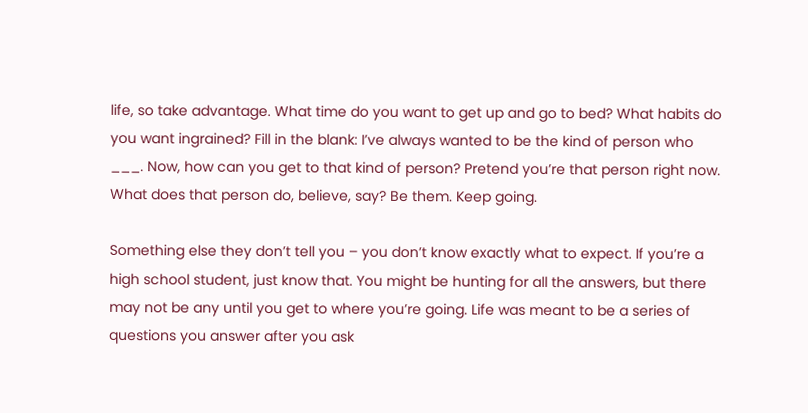life, so take advantage. What time do you want to get up and go to bed? What habits do you want ingrained? Fill in the blank: I’ve always wanted to be the kind of person who ___. Now, how can you get to that kind of person? Pretend you’re that person right now. What does that person do, believe, say? Be them. Keep going.

Something else they don’t tell you – you don’t know exactly what to expect. If you’re a high school student, just know that. You might be hunting for all the answers, but there may not be any until you get to where you’re going. Life was meant to be a series of questions you answer after you ask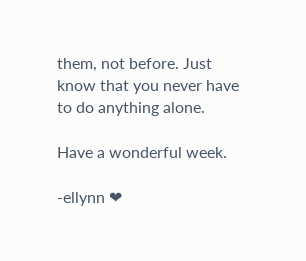them, not before. Just know that you never have to do anything alone.

Have a wonderful week.

-ellynn ❤